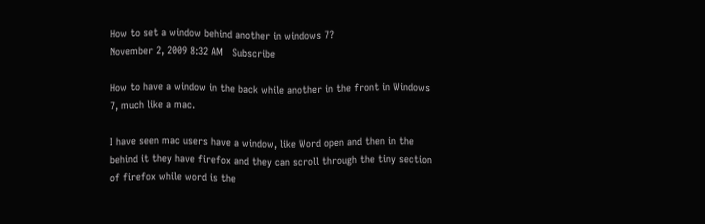How to set a window behind another in windows 7?
November 2, 2009 8:32 AM   Subscribe

How to have a window in the back while another in the front in Windows 7, much like a mac.

I have seen mac users have a window, like Word open and then in the behind it they have firefox and they can scroll through the tiny section of firefox while word is the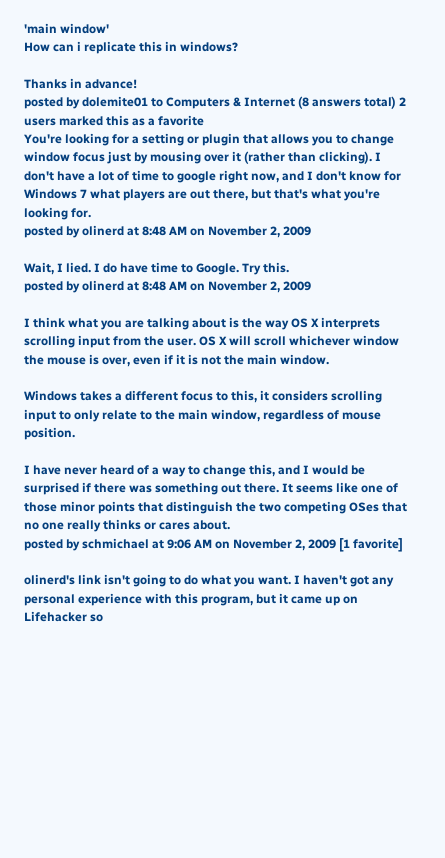'main window'
How can i replicate this in windows?

Thanks in advance!
posted by dolemite01 to Computers & Internet (8 answers total) 2 users marked this as a favorite
You're looking for a setting or plugin that allows you to change window focus just by mousing over it (rather than clicking). I don't have a lot of time to google right now, and I don't know for Windows 7 what players are out there, but that's what you're looking for.
posted by olinerd at 8:48 AM on November 2, 2009

Wait, I lied. I do have time to Google. Try this.
posted by olinerd at 8:48 AM on November 2, 2009

I think what you are talking about is the way OS X interprets scrolling input from the user. OS X will scroll whichever window the mouse is over, even if it is not the main window.

Windows takes a different focus to this, it considers scrolling input to only relate to the main window, regardless of mouse position.

I have never heard of a way to change this, and I would be surprised if there was something out there. It seems like one of those minor points that distinguish the two competing OSes that no one really thinks or cares about.
posted by schmichael at 9:06 AM on November 2, 2009 [1 favorite]

olinerd's link isn't going to do what you want. I haven't got any personal experience with this program, but it came up on Lifehacker so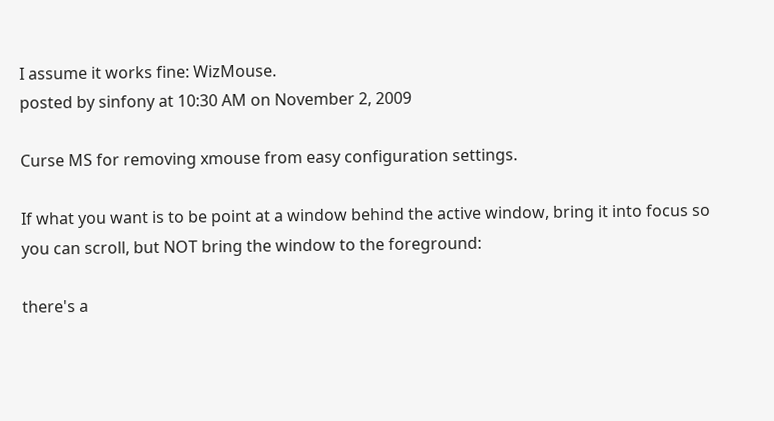I assume it works fine: WizMouse.
posted by sinfony at 10:30 AM on November 2, 2009

Curse MS for removing xmouse from easy configuration settings.

If what you want is to be point at a window behind the active window, bring it into focus so you can scroll, but NOT bring the window to the foreground:

there's a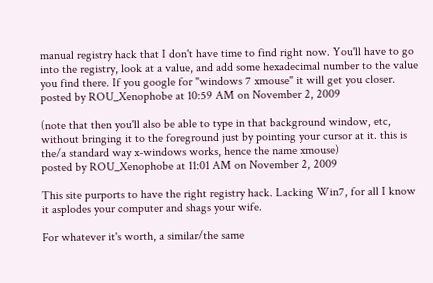manual registry hack that I don't have time to find right now. You'll have to go into the registry, look at a value, and add some hexadecimal number to the value you find there. If you google for "windows 7 xmouse" it will get you closer.
posted by ROU_Xenophobe at 10:59 AM on November 2, 2009

(note that then you'll also be able to type in that background window, etc, without bringing it to the foreground just by pointing your cursor at it. this is the/a standard way x-windows works, hence the name xmouse)
posted by ROU_Xenophobe at 11:01 AM on November 2, 2009

This site purports to have the right registry hack. Lacking Win7, for all I know it asplodes your computer and shags your wife.

For whatever it's worth, a similar/the same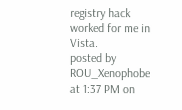registry hack worked for me in Vista.
posted by ROU_Xenophobe at 1:37 PM on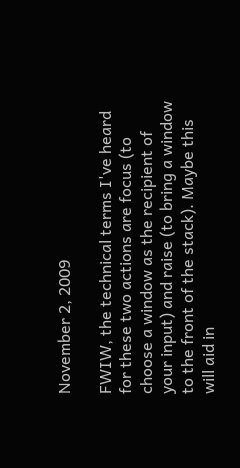November 2, 2009

FWIW, the technical terms I've heard for these two actions are focus (to choose a window as the recipient of your input) and raise (to bring a window to the front of the stack). Maybe this will aid in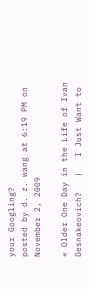your Googling?
posted by d. z. wang at 6:19 PM on November 2, 2009

« Older One Day in the Life of Ivan Desnakeovich?   |   I Just Want to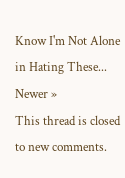Know I'm Not Alone in Hating These... Newer »
This thread is closed to new comments.